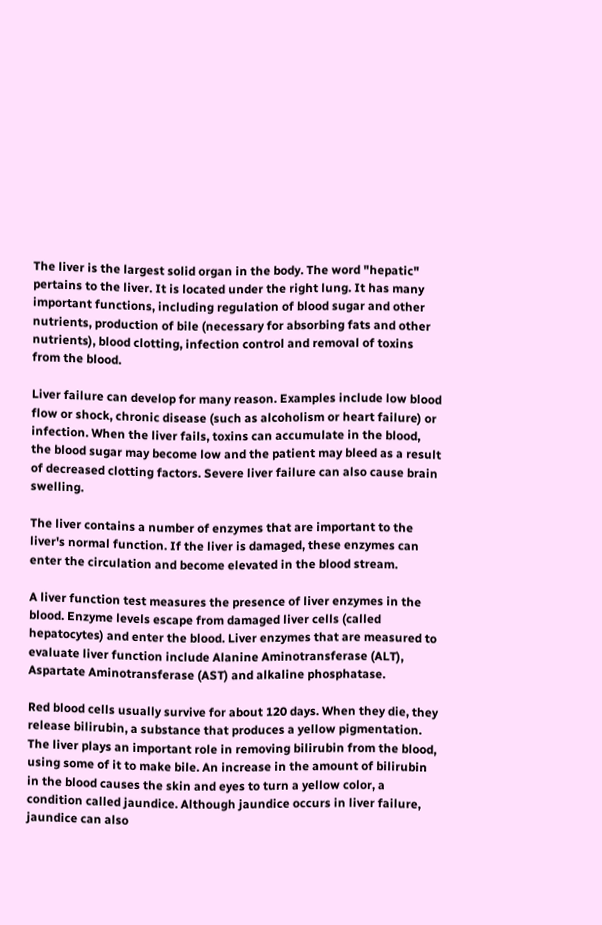The liver is the largest solid organ in the body. The word "hepatic" pertains to the liver. It is located under the right lung. It has many important functions, including regulation of blood sugar and other nutrients, production of bile (necessary for absorbing fats and other nutrients), blood clotting, infection control and removal of toxins from the blood.

Liver failure can develop for many reason. Examples include low blood flow or shock, chronic disease (such as alcoholism or heart failure) or infection. When the liver fails, toxins can accumulate in the blood, the blood sugar may become low and the patient may bleed as a result of decreased clotting factors. Severe liver failure can also cause brain swelling.

The liver contains a number of enzymes that are important to the liver's normal function. If the liver is damaged, these enzymes can enter the circulation and become elevated in the blood stream.

A liver function test measures the presence of liver enzymes in the blood. Enzyme levels escape from damaged liver cells (called hepatocytes) and enter the blood. Liver enzymes that are measured to evaluate liver function include Alanine Aminotransferase (ALT), Aspartate Aminotransferase (AST) and alkaline phosphatase.

Red blood cells usually survive for about 120 days. When they die, they release bilirubin, a substance that produces a yellow pigmentation. The liver plays an important role in removing bilirubin from the blood, using some of it to make bile. An increase in the amount of bilirubin in the blood causes the skin and eyes to turn a yellow color, a condition called jaundice. Although jaundice occurs in liver failure, jaundice can also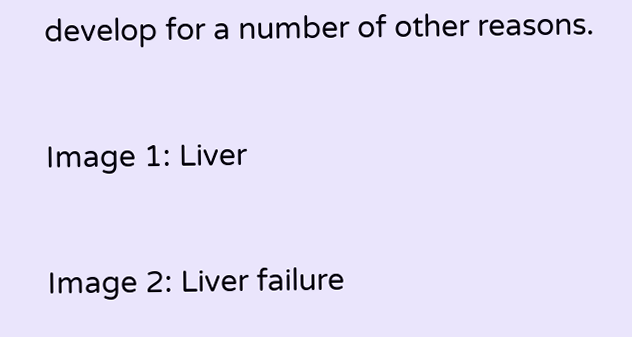develop for a number of other reasons.


Image 1: Liver


Image 2: Liver failure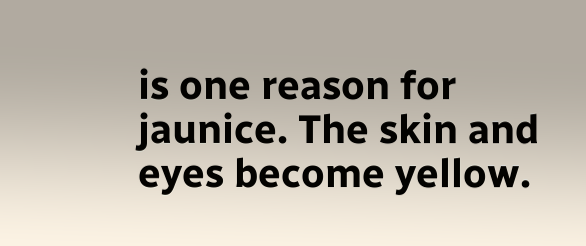is one reason for jaunice. The skin and eyes become yellow.